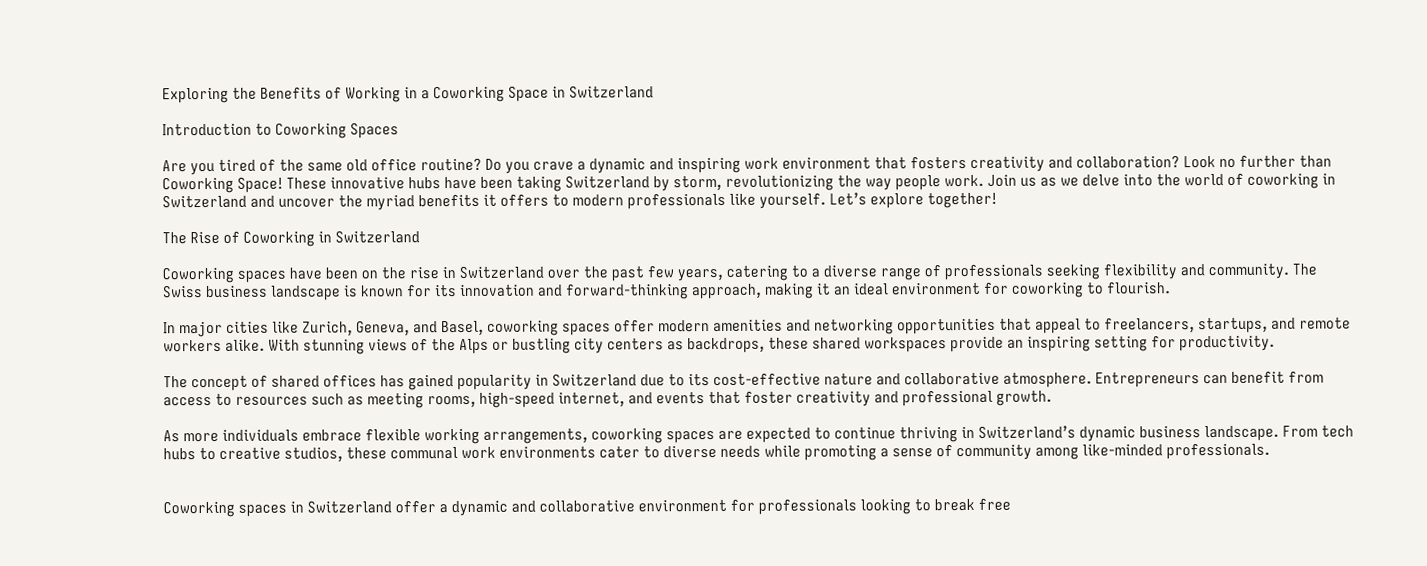Exploring the Benefits of Working in a Coworking Space in Switzerland

Introduction to Coworking Spaces

Are you tired of the same old office routine? Do you crave a dynamic and inspiring work environment that fosters creativity and collaboration? Look no further than Coworking Space! These innovative hubs have been taking Switzerland by storm, revolutionizing the way people work. Join us as we delve into the world of coworking in Switzerland and uncover the myriad benefits it offers to modern professionals like yourself. Let’s explore together!

The Rise of Coworking in Switzerland

Coworking spaces have been on the rise in Switzerland over the past few years, catering to a diverse range of professionals seeking flexibility and community. The Swiss business landscape is known for its innovation and forward-thinking approach, making it an ideal environment for coworking to flourish.

In major cities like Zurich, Geneva, and Basel, coworking spaces offer modern amenities and networking opportunities that appeal to freelancers, startups, and remote workers alike. With stunning views of the Alps or bustling city centers as backdrops, these shared workspaces provide an inspiring setting for productivity.

The concept of shared offices has gained popularity in Switzerland due to its cost-effective nature and collaborative atmosphere. Entrepreneurs can benefit from access to resources such as meeting rooms, high-speed internet, and events that foster creativity and professional growth.

As more individuals embrace flexible working arrangements, coworking spaces are expected to continue thriving in Switzerland’s dynamic business landscape. From tech hubs to creative studios, these communal work environments cater to diverse needs while promoting a sense of community among like-minded professionals.


Coworking spaces in Switzerland offer a dynamic and collaborative environment for professionals looking to break free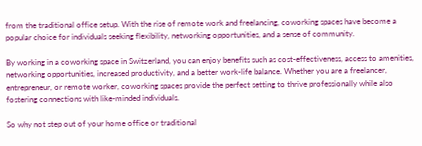from the traditional office setup. With the rise of remote work and freelancing, coworking spaces have become a popular choice for individuals seeking flexibility, networking opportunities, and a sense of community.

By working in a coworking space in Switzerland, you can enjoy benefits such as cost-effectiveness, access to amenities, networking opportunities, increased productivity, and a better work-life balance. Whether you are a freelancer, entrepreneur, or remote worker, coworking spaces provide the perfect setting to thrive professionally while also fostering connections with like-minded individuals.

So why not step out of your home office or traditional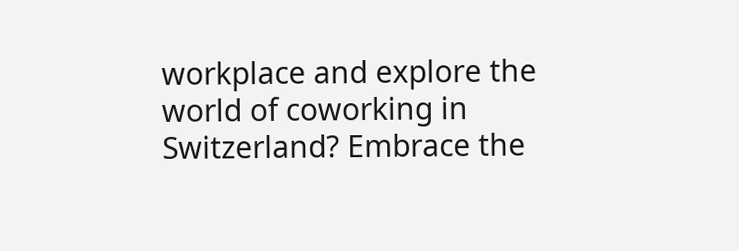workplace and explore the world of coworking in Switzerland? Embrace the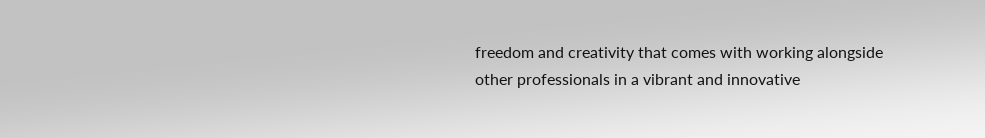freedom and creativity that comes with working alongside other professionals in a vibrant and innovative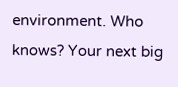environment. Who knows? Your next big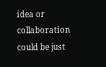idea or collaboration could be just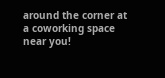around the corner at a coworking space near you!